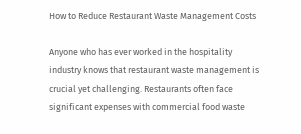How to Reduce Restaurant Waste Management Costs

Anyone who has ever worked in the hospitality industry knows that restaurant waste management is crucial yet challenging. Restaurants often face significant expenses with commercial food waste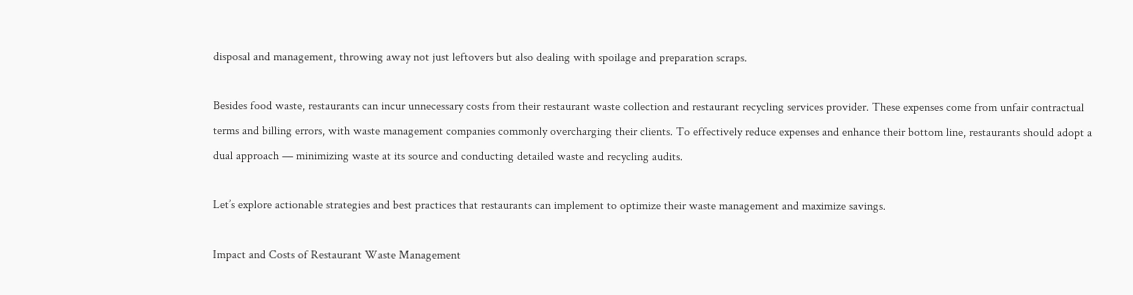disposal and management, throwing away not just leftovers but also dealing with spoilage and preparation scraps.

Besides food waste, restaurants can incur unnecessary costs from their restaurant waste collection and restaurant recycling services provider. These expenses come from unfair contractual terms and billing errors, with waste management companies commonly overcharging their clients. To effectively reduce expenses and enhance their bottom line, restaurants should adopt a dual approach — minimizing waste at its source and conducting detailed waste and recycling audits.

Let’s explore actionable strategies and best practices that restaurants can implement to optimize their waste management and maximize savings.

Impact and Costs of Restaurant Waste Management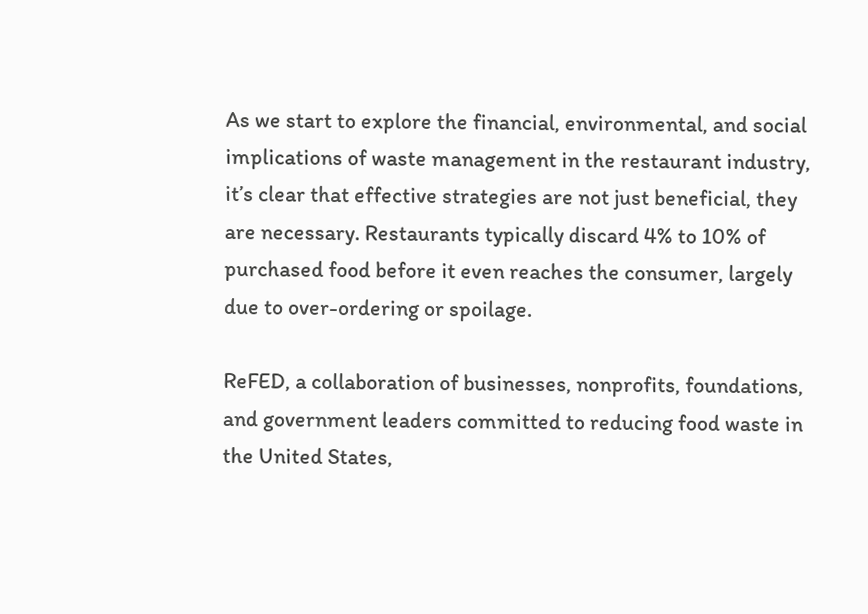As we start to explore the financial, environmental, and social implications of waste management in the restaurant industry, it’s clear that effective strategies are not just beneficial, they are necessary. Restaurants typically discard 4% to 10% of purchased food before it even reaches the consumer, largely due to over-ordering or spoilage.

ReFED, a collaboration of businesses, nonprofits, foundations, and government leaders committed to reducing food waste in the United States,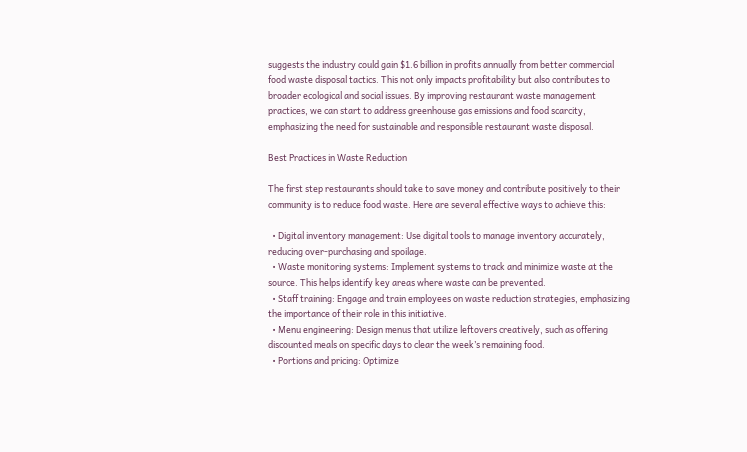suggests the industry could gain $1.6 billion in profits annually from better commercial food waste disposal tactics. This not only impacts profitability but also contributes to broader ecological and social issues. By improving restaurant waste management practices, we can start to address greenhouse gas emissions and food scarcity, emphasizing the need for sustainable and responsible restaurant waste disposal.

Best Practices in Waste Reduction

The first step restaurants should take to save money and contribute positively to their community is to reduce food waste. Here are several effective ways to achieve this:

  • Digital inventory management: Use digital tools to manage inventory accurately, reducing over-purchasing and spoilage.
  • Waste monitoring systems: Implement systems to track and minimize waste at the source. This helps identify key areas where waste can be prevented.
  • Staff training: Engage and train employees on waste reduction strategies, emphasizing the importance of their role in this initiative.
  • Menu engineering: Design menus that utilize leftovers creatively, such as offering discounted meals on specific days to clear the week’s remaining food.
  • Portions and pricing: Optimize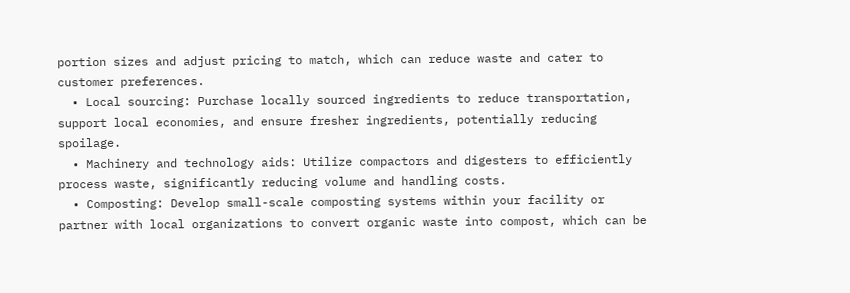portion sizes and adjust pricing to match, which can reduce waste and cater to customer preferences.
  • Local sourcing: Purchase locally sourced ingredients to reduce transportation, support local economies, and ensure fresher ingredients, potentially reducing spoilage.
  • Machinery and technology aids: Utilize compactors and digesters to efficiently process waste, significantly reducing volume and handling costs.
  • Composting: Develop small-scale composting systems within your facility or partner with local organizations to convert organic waste into compost, which can be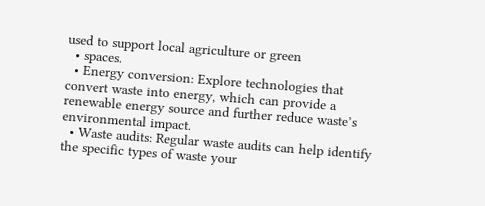used to support local agriculture or green
  • spaces.
  • Energy conversion: Explore technologies that convert waste into energy, which can provide a renewable energy source and further reduce waste’s environmental impact.
  • Waste audits: Regular waste audits can help identify the specific types of waste your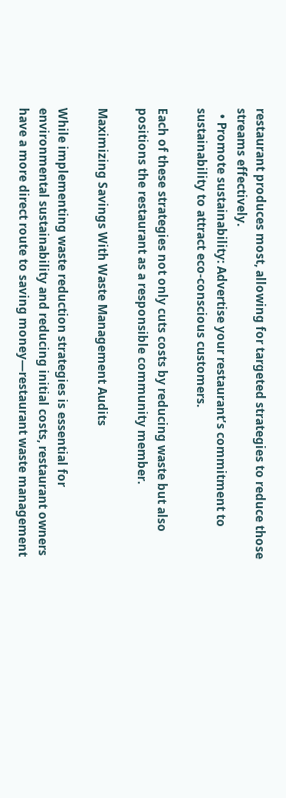restaurant produces most, allowing for targeted strategies to reduce those streams effectively.
  • Promote sustainability: Advertise your restaurant’s commitment to sustainability to attract eco-conscious customers.

Each of these strategies not only cuts costs by reducing waste but also positions the restaurant as a responsible community member.

Maximizing Savings With Waste Management Audits

While implementing waste reduction strategies is essential for environmental sustainability and reducing initial costs, restaurant owners have a more direct route to saving money—restaurant waste management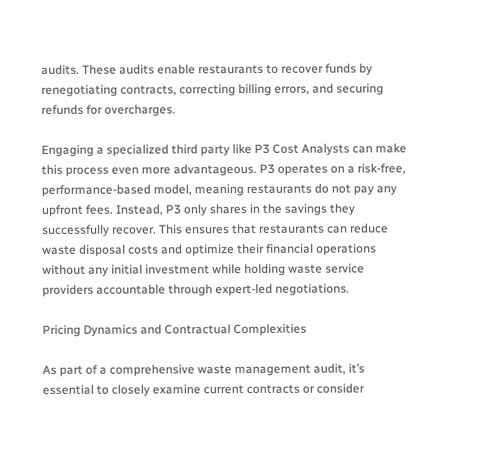audits. These audits enable restaurants to recover funds by renegotiating contracts, correcting billing errors, and securing refunds for overcharges.

Engaging a specialized third party like P3 Cost Analysts can make this process even more advantageous. P3 operates on a risk-free, performance-based model, meaning restaurants do not pay any upfront fees. Instead, P3 only shares in the savings they successfully recover. This ensures that restaurants can reduce waste disposal costs and optimize their financial operations without any initial investment while holding waste service providers accountable through expert-led negotiations.

Pricing Dynamics and Contractual Complexities

As part of a comprehensive waste management audit, it’s essential to closely examine current contracts or consider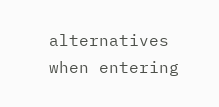alternatives when entering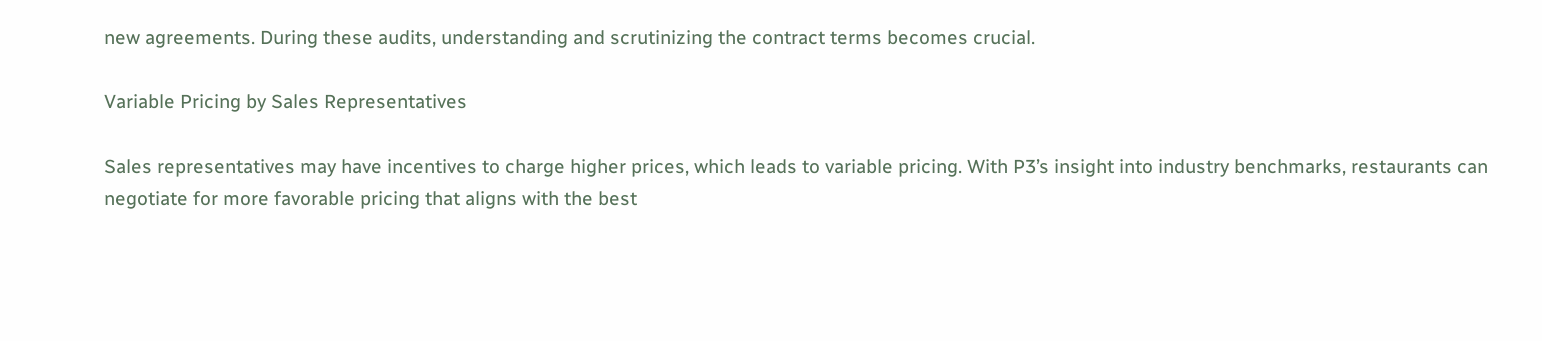new agreements. During these audits, understanding and scrutinizing the contract terms becomes crucial.

Variable Pricing by Sales Representatives

Sales representatives may have incentives to charge higher prices, which leads to variable pricing. With P3’s insight into industry benchmarks, restaurants can negotiate for more favorable pricing that aligns with the best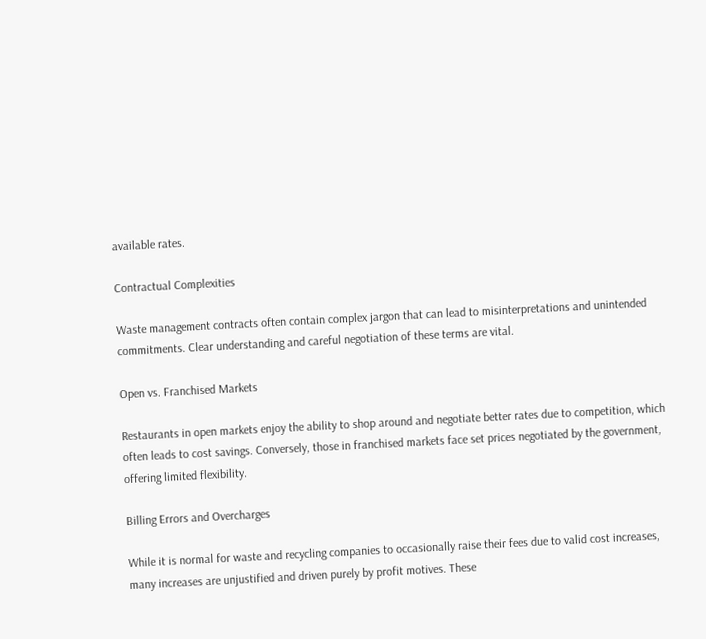available rates.

Contractual Complexities

Waste management contracts often contain complex jargon that can lead to misinterpretations and unintended commitments. Clear understanding and careful negotiation of these terms are vital.

Open vs. Franchised Markets

Restaurants in open markets enjoy the ability to shop around and negotiate better rates due to competition, which often leads to cost savings. Conversely, those in franchised markets face set prices negotiated by the government, offering limited flexibility.

Billing Errors and Overcharges

While it is normal for waste and recycling companies to occasionally raise their fees due to valid cost increases, many increases are unjustified and driven purely by profit motives. These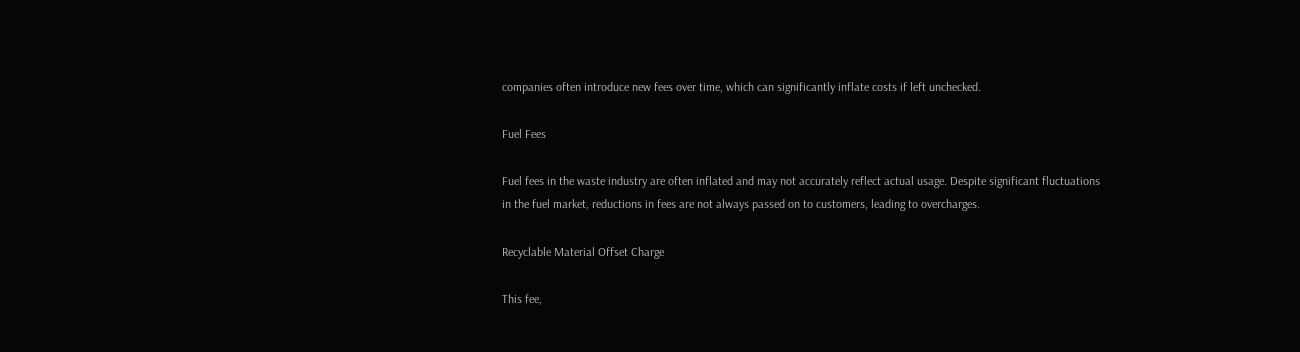companies often introduce new fees over time, which can significantly inflate costs if left unchecked.

Fuel Fees

Fuel fees in the waste industry are often inflated and may not accurately reflect actual usage. Despite significant fluctuations in the fuel market, reductions in fees are not always passed on to customers, leading to overcharges.

Recyclable Material Offset Charge

This fee,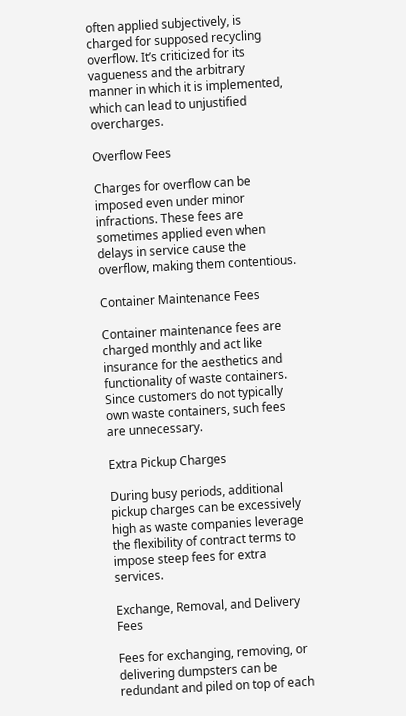often applied subjectively, is charged for supposed recycling overflow. It’s criticized for its vagueness and the arbitrary manner in which it is implemented, which can lead to unjustified overcharges.

Overflow Fees

Charges for overflow can be imposed even under minor infractions. These fees are sometimes applied even when delays in service cause the overflow, making them contentious.

Container Maintenance Fees

Container maintenance fees are charged monthly and act like insurance for the aesthetics and functionality of waste containers. Since customers do not typically own waste containers, such fees are unnecessary.

Extra Pickup Charges

During busy periods, additional pickup charges can be excessively high as waste companies leverage the flexibility of contract terms to impose steep fees for extra services.

Exchange, Removal, and Delivery Fees

Fees for exchanging, removing, or delivering dumpsters can be redundant and piled on top of each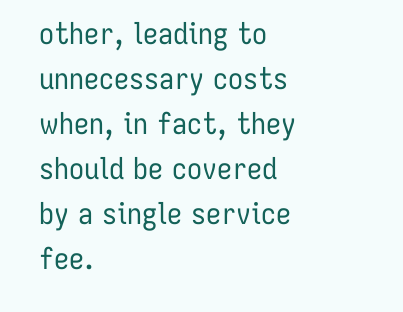other, leading to unnecessary costs when, in fact, they should be covered by a single service fee.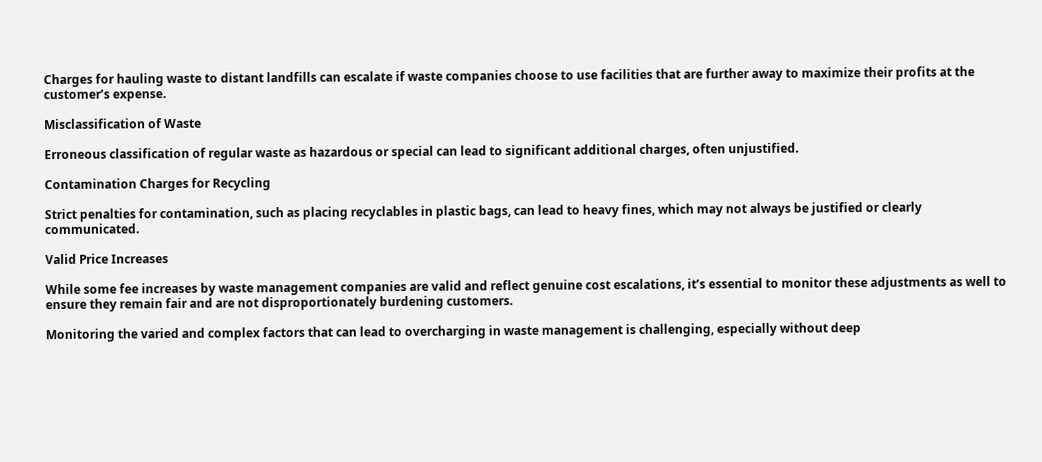Charges for hauling waste to distant landfills can escalate if waste companies choose to use facilities that are further away to maximize their profits at the customer’s expense.

Misclassification of Waste

Erroneous classification of regular waste as hazardous or special can lead to significant additional charges, often unjustified.

Contamination Charges for Recycling

Strict penalties for contamination, such as placing recyclables in plastic bags, can lead to heavy fines, which may not always be justified or clearly communicated.

Valid Price Increases

While some fee increases by waste management companies are valid and reflect genuine cost escalations, it’s essential to monitor these adjustments as well to ensure they remain fair and are not disproportionately burdening customers.

Monitoring the varied and complex factors that can lead to overcharging in waste management is challenging, especially without deep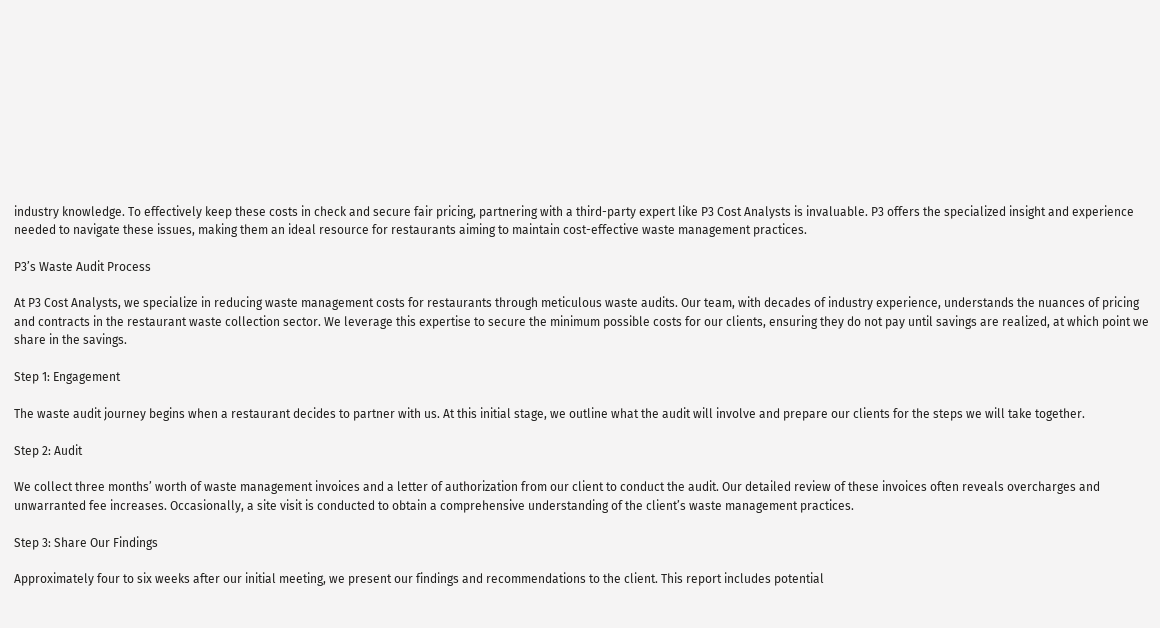industry knowledge. To effectively keep these costs in check and secure fair pricing, partnering with a third-party expert like P3 Cost Analysts is invaluable. P3 offers the specialized insight and experience needed to navigate these issues, making them an ideal resource for restaurants aiming to maintain cost-effective waste management practices.

P3’s Waste Audit Process

At P3 Cost Analysts, we specialize in reducing waste management costs for restaurants through meticulous waste audits. Our team, with decades of industry experience, understands the nuances of pricing and contracts in the restaurant waste collection sector. We leverage this expertise to secure the minimum possible costs for our clients, ensuring they do not pay until savings are realized, at which point we share in the savings.

Step 1: Engagement

The waste audit journey begins when a restaurant decides to partner with us. At this initial stage, we outline what the audit will involve and prepare our clients for the steps we will take together.

Step 2: Audit

We collect three months’ worth of waste management invoices and a letter of authorization from our client to conduct the audit. Our detailed review of these invoices often reveals overcharges and unwarranted fee increases. Occasionally, a site visit is conducted to obtain a comprehensive understanding of the client’s waste management practices.

Step 3: Share Our Findings

Approximately four to six weeks after our initial meeting, we present our findings and recommendations to the client. This report includes potential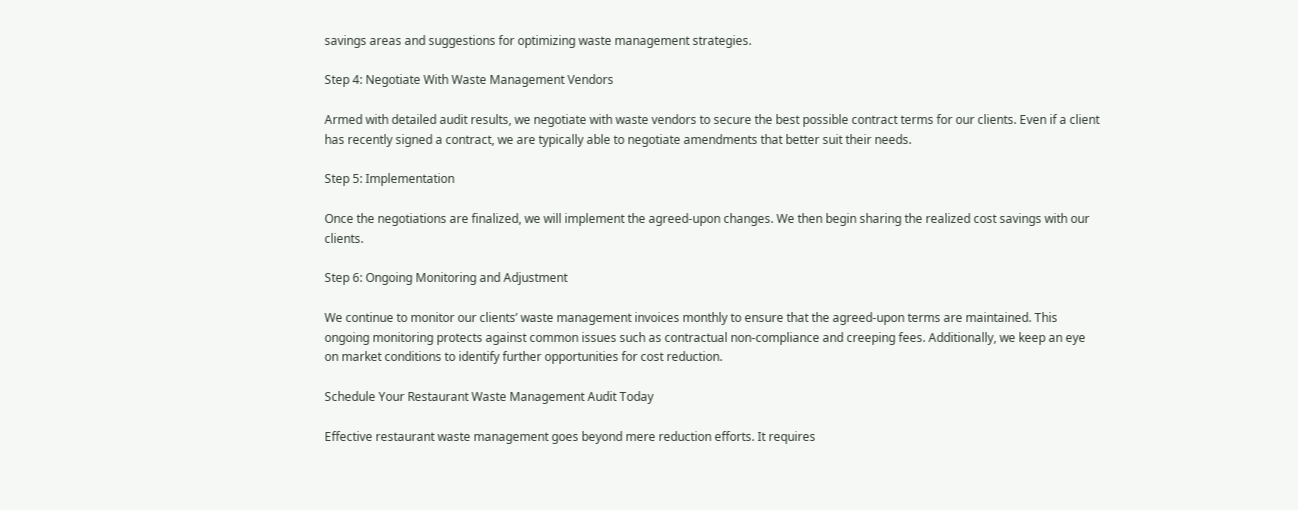savings areas and suggestions for optimizing waste management strategies.

Step 4: Negotiate With Waste Management Vendors

Armed with detailed audit results, we negotiate with waste vendors to secure the best possible contract terms for our clients. Even if a client has recently signed a contract, we are typically able to negotiate amendments that better suit their needs.

Step 5: Implementation

Once the negotiations are finalized, we will implement the agreed-upon changes. We then begin sharing the realized cost savings with our clients.

Step 6: Ongoing Monitoring and Adjustment

We continue to monitor our clients’ waste management invoices monthly to ensure that the agreed-upon terms are maintained. This ongoing monitoring protects against common issues such as contractual non-compliance and creeping fees. Additionally, we keep an eye on market conditions to identify further opportunities for cost reduction.

Schedule Your Restaurant Waste Management Audit Today

Effective restaurant waste management goes beyond mere reduction efforts. It requires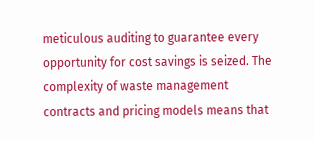meticulous auditing to guarantee every opportunity for cost savings is seized. The complexity of waste management contracts and pricing models means that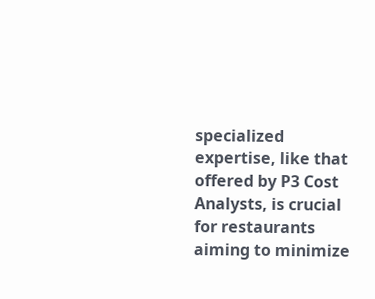specialized expertise, like that offered by P3 Cost Analysts, is crucial for restaurants aiming to minimize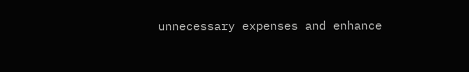unnecessary expenses and enhance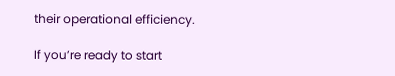their operational efficiency.

If you’re ready to start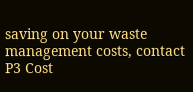saving on your waste management costs, contact P3 Cost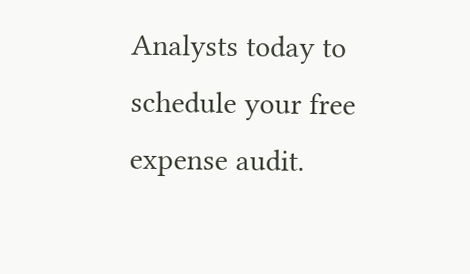Analysts today to schedule your free expense audit.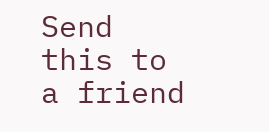Send this to a friend